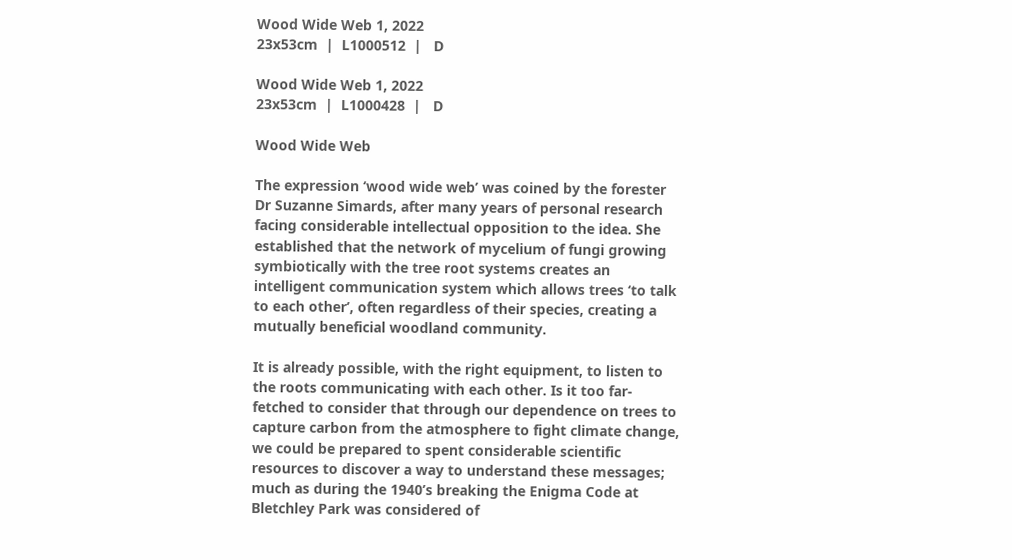Wood Wide Web 1, 2022
23x53cm  |  L1000512  |   D

Wood Wide Web 1, 2022
23x53cm  |  L1000428  |   D

Wood Wide Web

The expression ‘wood wide web’ was coined by the forester Dr Suzanne Simards, after many years of personal research facing considerable intellectual opposition to the idea. She established that the network of mycelium of fungi growing symbiotically with the tree root systems creates an intelligent communication system which allows trees ‘to talk to each other’, often regardless of their species, creating a mutually beneficial woodland community.

It is already possible, with the right equipment, to listen to the roots communicating with each other. Is it too far-fetched to consider that through our dependence on trees to capture carbon from the atmosphere to fight climate change, we could be prepared to spent considerable scientific resources to discover a way to understand these messages; much as during the 1940’s breaking the Enigma Code at Bletchley Park was considered of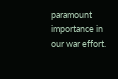paramount importance in our war effort.